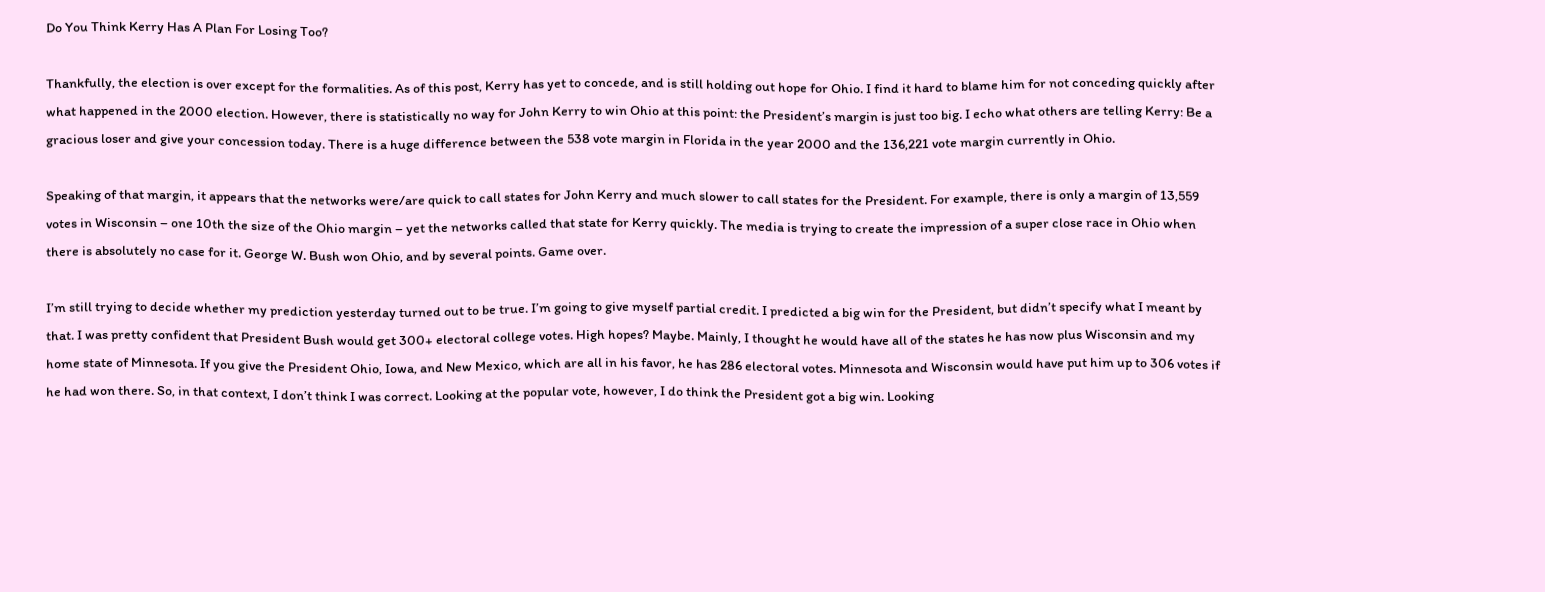Do You Think Kerry Has A Plan For Losing Too?

Thankfully, the election is over except for the formalities. As of this post, Kerry has yet to concede, and is still holding out hope for Ohio. I find it hard to blame him for not conceding quickly after what happened in the 2000 election. However, there is statistically no way for John Kerry to win Ohio at this point: the President’s margin is just too big. I echo what others are telling Kerry: Be a gracious loser and give your concession today. There is a huge difference between the 538 vote margin in Florida in the year 2000 and the 136,221 vote margin currently in Ohio.

Speaking of that margin, it appears that the networks were/are quick to call states for John Kerry and much slower to call states for the President. For example, there is only a margin of 13,559 votes in Wisconsin – one 10th the size of the Ohio margin – yet the networks called that state for Kerry quickly. The media is trying to create the impression of a super close race in Ohio when there is absolutely no case for it. George W. Bush won Ohio, and by several points. Game over.

I’m still trying to decide whether my prediction yesterday turned out to be true. I’m going to give myself partial credit. I predicted a big win for the President, but didn’t specify what I meant by that. I was pretty confident that President Bush would get 300+ electoral college votes. High hopes? Maybe. Mainly, I thought he would have all of the states he has now plus Wisconsin and my home state of Minnesota. If you give the President Ohio, Iowa, and New Mexico, which are all in his favor, he has 286 electoral votes. Minnesota and Wisconsin would have put him up to 306 votes if he had won there. So, in that context, I don’t think I was correct. Looking at the popular vote, however, I do think the President got a big win. Looking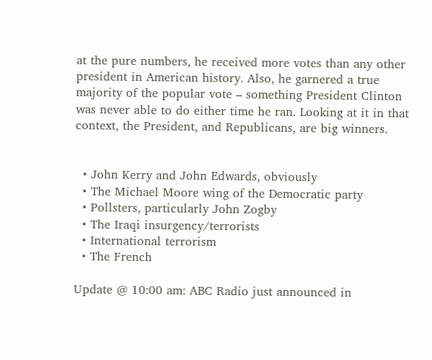at the pure numbers, he received more votes than any other president in American history. Also, he garnered a true majority of the popular vote – something President Clinton was never able to do either time he ran. Looking at it in that context, the President, and Republicans, are big winners.


  • John Kerry and John Edwards, obviously
  • The Michael Moore wing of the Democratic party
  • Pollsters, particularly John Zogby
  • The Iraqi insurgency/terrorists
  • International terrorism
  • The French

Update @ 10:00 am: ABC Radio just announced in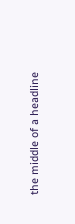the middle of a headline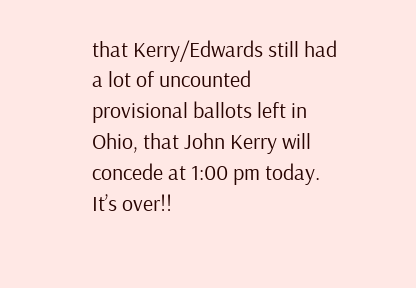that Kerry/Edwards still had a lot of uncounted provisional ballots left in Ohio, that John Kerry will concede at 1:00 pm today. It’s over!!